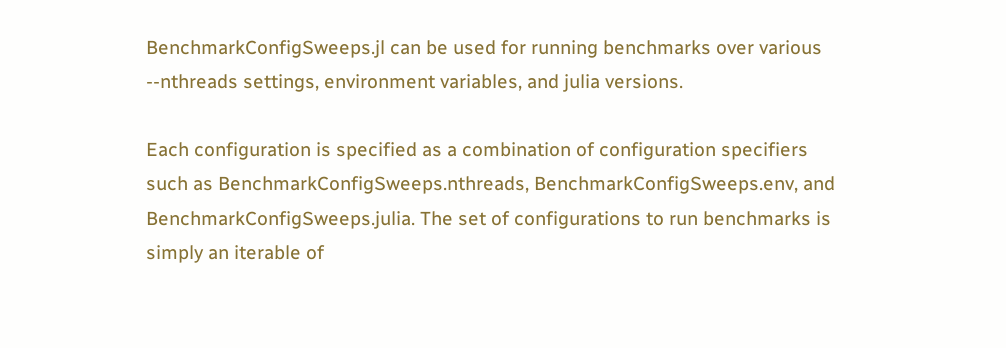BenchmarkConfigSweeps.jl can be used for running benchmarks over various --nthreads settings, environment variables, and julia versions.

Each configuration is specified as a combination of configuration specifiers such as BenchmarkConfigSweeps.nthreads, BenchmarkConfigSweeps.env, and BenchmarkConfigSweeps.julia. The set of configurations to run benchmarks is simply an iterable of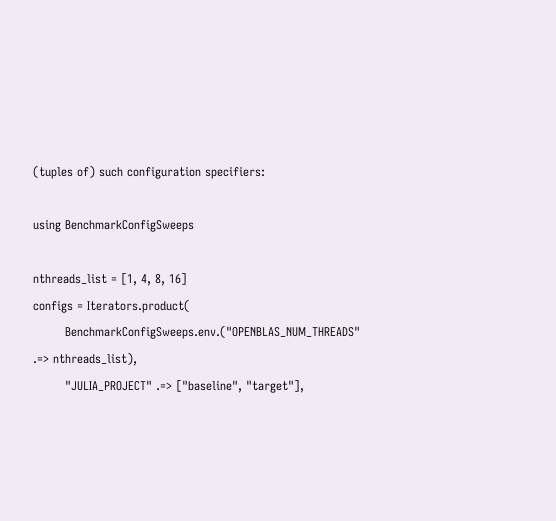(tuples of) such configuration specifiers:

using BenchmarkConfigSweeps

nthreads_list = [1, 4, 8, 16]
configs = Iterators.product(
        BenchmarkConfigSweeps.env.("OPENBLAS_NUM_THREADS" .=> nthreads_list),
        "JULIA_PROJECT" .=> ["baseline", "target"],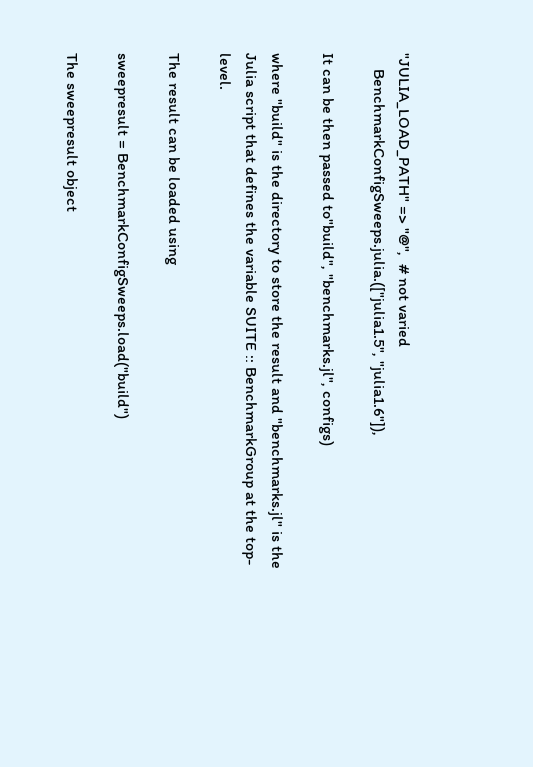"JULIA_LOAD_PATH" => "@",  # not varied
    BenchmarkConfigSweeps.julia.(["julia1.5", "julia1.6"]),

It can be then passed to"build", "benchmarks.jl", configs)

where "build" is the directory to store the result and "benchmarks.jl" is the Julia script that defines the variable SUITE :: BenchmarkGroup at the top-level.

The result can be loaded using

sweepresult = BenchmarkConfigSweeps.load("build")

The sweepresult object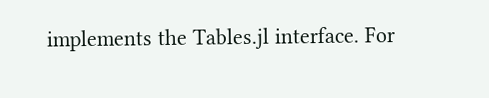implements the Tables.jl interface. For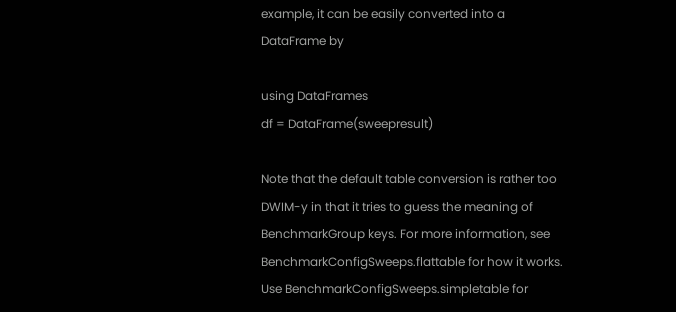example, it can be easily converted into a DataFrame by

using DataFrames
df = DataFrame(sweepresult)

Note that the default table conversion is rather too DWIM-y in that it tries to guess the meaning of BenchmarkGroup keys. For more information, see BenchmarkConfigSweeps.flattable for how it works. Use BenchmarkConfigSweeps.simpletable for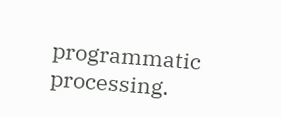programmatic processing.